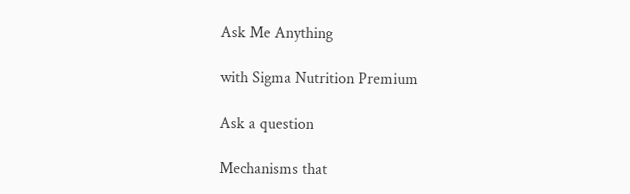Ask Me Anything

with Sigma Nutrition Premium

Ask a question

Mechanisms that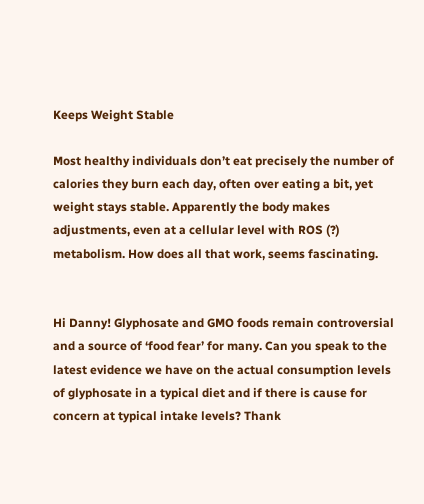Keeps Weight Stable

Most healthy individuals don’t eat precisely the number of calories they burn each day, often over eating a bit, yet weight stays stable. Apparently the body makes adjustments, even at a cellular level with ROS (?) metabolism. How does all that work, seems fascinating.


Hi Danny! Glyphosate and GMO foods remain controversial and a source of ‘food fear’ for many. Can you speak to the latest evidence we have on the actual consumption levels of glyphosate in a typical diet and if there is cause for concern at typical intake levels? Thank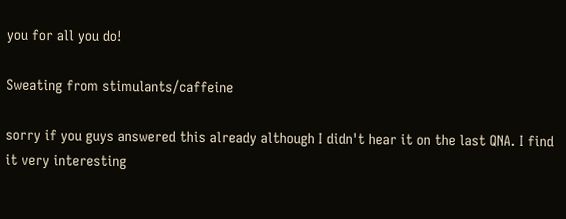you for all you do!

Sweating from stimulants/caffeine

sorry if you guys answered this already although I didn't hear it on the last QNA. I find it very interesting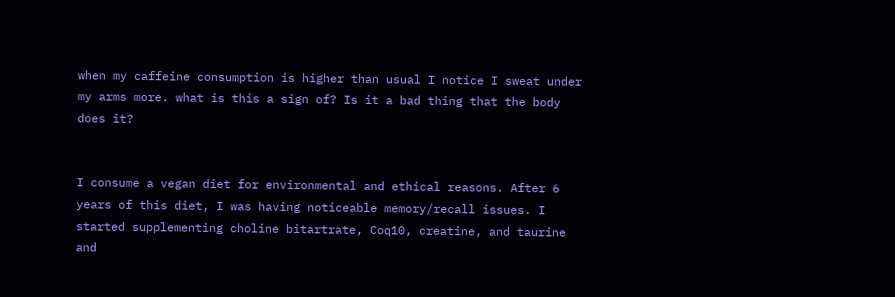when my caffeine consumption is higher than usual I notice I sweat under my arms more. what is this a sign of? Is it a bad thing that the body does it?


I consume a vegan diet for environmental and ethical reasons. After 6 years of this diet, I was having noticeable memory/recall issues. I started supplementing choline bitartrate, Coq10, creatine, and taurine and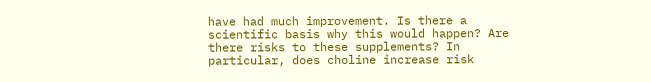have had much improvement. Is there a scientific basis why this would happen? Are there risks to these supplements? In particular, does choline increase risk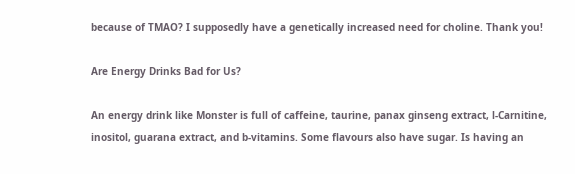because of TMAO? I supposedly have a genetically increased need for choline. Thank you!

Are Energy Drinks Bad for Us?

An energy drink like Monster is full of caffeine, taurine, panax ginseng extract, l-Carnitine, inositol, guarana extract, and b-vitamins. Some flavours also have sugar. Is having an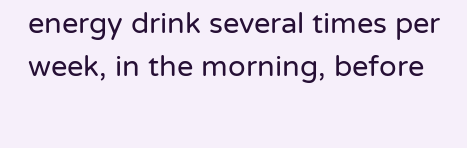energy drink several times per week, in the morning, before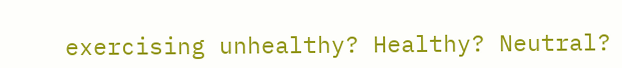exercising unhealthy? Healthy? Neutral?